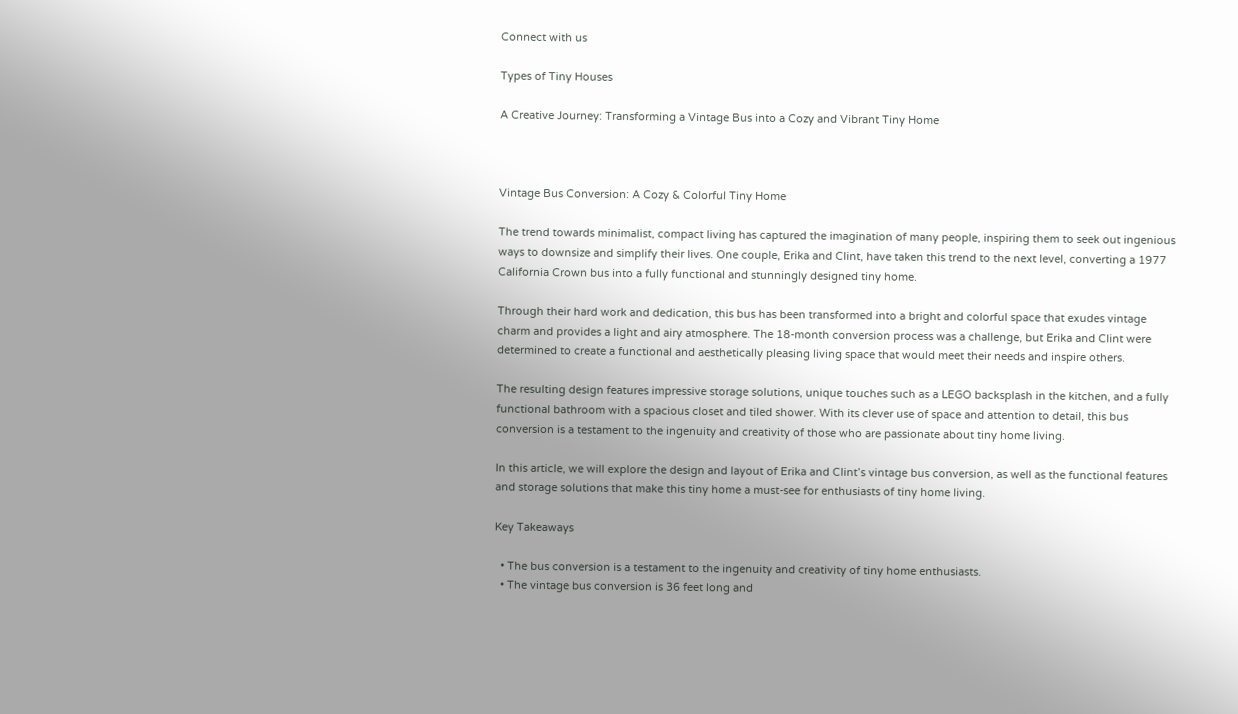Connect with us

Types of Tiny Houses

A Creative Journey: Transforming a Vintage Bus into a Cozy and Vibrant Tiny Home



Vintage Bus Conversion: A Cozy & Colorful Tiny Home

The trend towards minimalist, compact living has captured the imagination of many people, inspiring them to seek out ingenious ways to downsize and simplify their lives. One couple, Erika and Clint, have taken this trend to the next level, converting a 1977 California Crown bus into a fully functional and stunningly designed tiny home.

Through their hard work and dedication, this bus has been transformed into a bright and colorful space that exudes vintage charm and provides a light and airy atmosphere. The 18-month conversion process was a challenge, but Erika and Clint were determined to create a functional and aesthetically pleasing living space that would meet their needs and inspire others.

The resulting design features impressive storage solutions, unique touches such as a LEGO backsplash in the kitchen, and a fully functional bathroom with a spacious closet and tiled shower. With its clever use of space and attention to detail, this bus conversion is a testament to the ingenuity and creativity of those who are passionate about tiny home living.

In this article, we will explore the design and layout of Erika and Clint’s vintage bus conversion, as well as the functional features and storage solutions that make this tiny home a must-see for enthusiasts of tiny home living.

Key Takeaways

  • The bus conversion is a testament to the ingenuity and creativity of tiny home enthusiasts.
  • The vintage bus conversion is 36 feet long and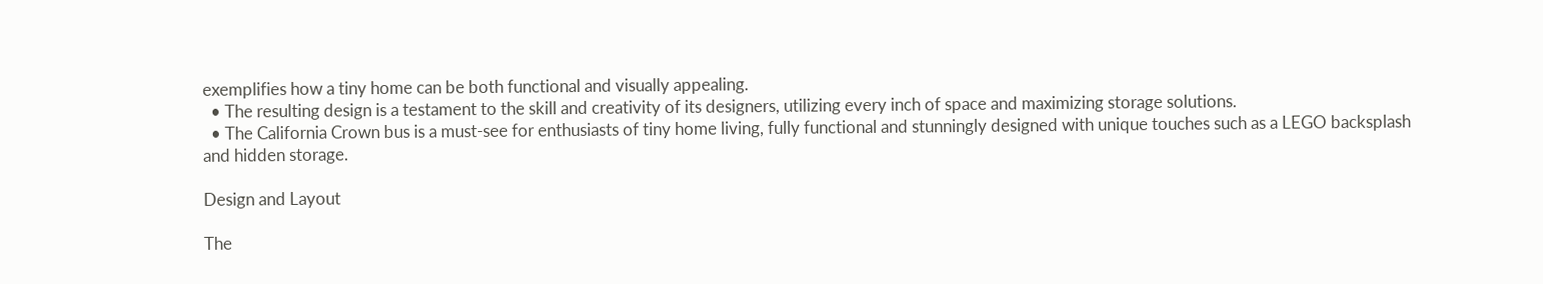exemplifies how a tiny home can be both functional and visually appealing.
  • The resulting design is a testament to the skill and creativity of its designers, utilizing every inch of space and maximizing storage solutions.
  • The California Crown bus is a must-see for enthusiasts of tiny home living, fully functional and stunningly designed with unique touches such as a LEGO backsplash and hidden storage.

Design and Layout

The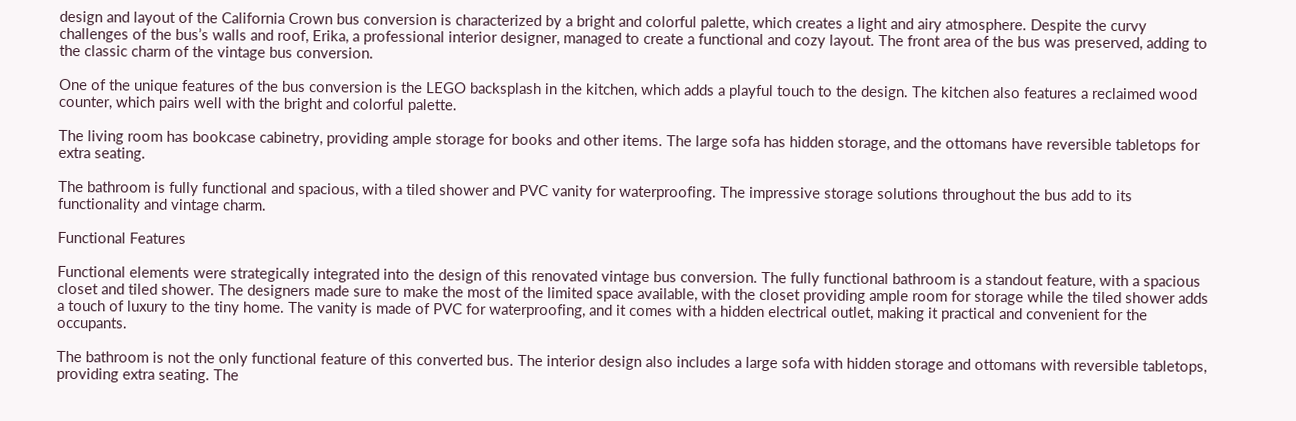design and layout of the California Crown bus conversion is characterized by a bright and colorful palette, which creates a light and airy atmosphere. Despite the curvy challenges of the bus’s walls and roof, Erika, a professional interior designer, managed to create a functional and cozy layout. The front area of the bus was preserved, adding to the classic charm of the vintage bus conversion.

One of the unique features of the bus conversion is the LEGO backsplash in the kitchen, which adds a playful touch to the design. The kitchen also features a reclaimed wood counter, which pairs well with the bright and colorful palette.

The living room has bookcase cabinetry, providing ample storage for books and other items. The large sofa has hidden storage, and the ottomans have reversible tabletops for extra seating.

The bathroom is fully functional and spacious, with a tiled shower and PVC vanity for waterproofing. The impressive storage solutions throughout the bus add to its functionality and vintage charm.

Functional Features

Functional elements were strategically integrated into the design of this renovated vintage bus conversion. The fully functional bathroom is a standout feature, with a spacious closet and tiled shower. The designers made sure to make the most of the limited space available, with the closet providing ample room for storage while the tiled shower adds a touch of luxury to the tiny home. The vanity is made of PVC for waterproofing, and it comes with a hidden electrical outlet, making it practical and convenient for the occupants.

The bathroom is not the only functional feature of this converted bus. The interior design also includes a large sofa with hidden storage and ottomans with reversible tabletops, providing extra seating. The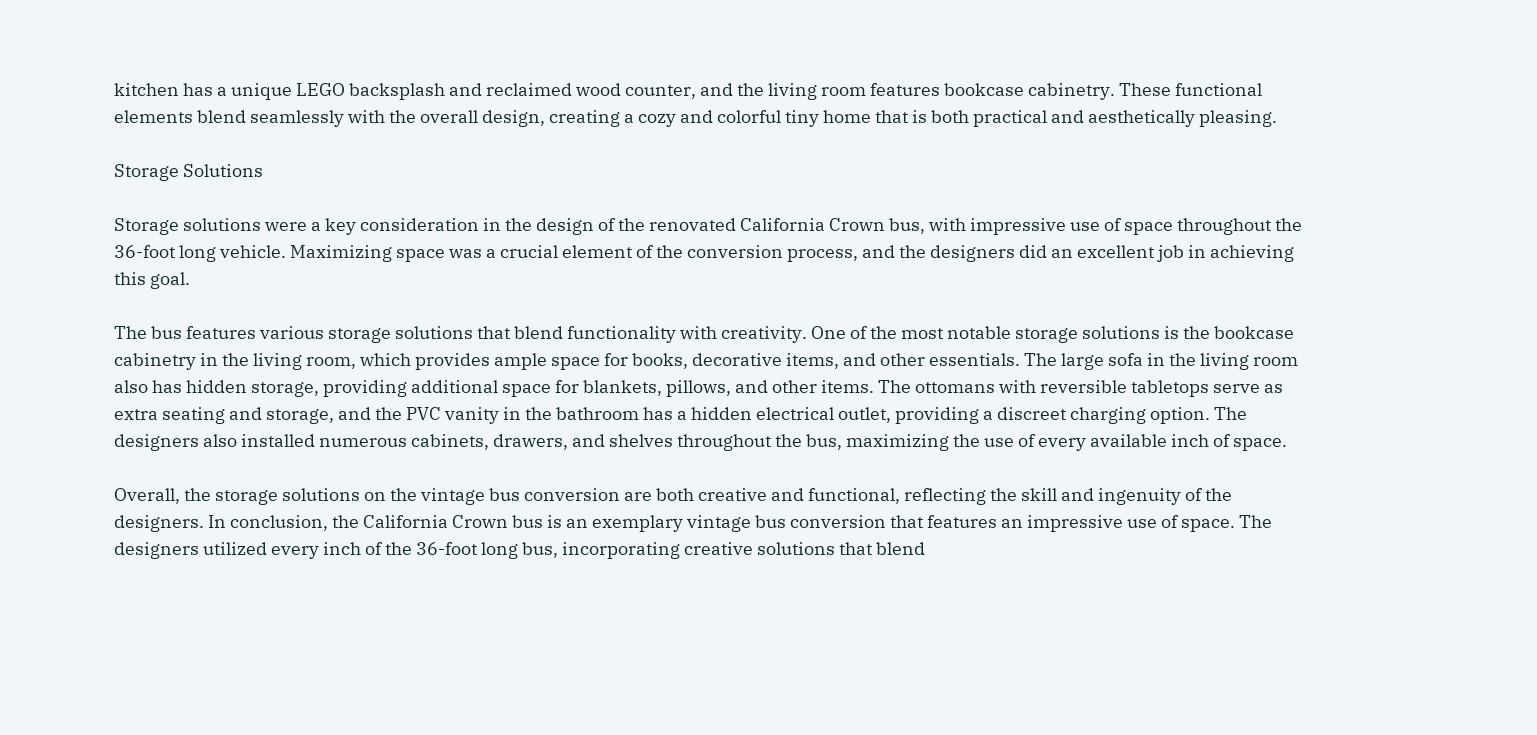kitchen has a unique LEGO backsplash and reclaimed wood counter, and the living room features bookcase cabinetry. These functional elements blend seamlessly with the overall design, creating a cozy and colorful tiny home that is both practical and aesthetically pleasing.

Storage Solutions

Storage solutions were a key consideration in the design of the renovated California Crown bus, with impressive use of space throughout the 36-foot long vehicle. Maximizing space was a crucial element of the conversion process, and the designers did an excellent job in achieving this goal.

The bus features various storage solutions that blend functionality with creativity. One of the most notable storage solutions is the bookcase cabinetry in the living room, which provides ample space for books, decorative items, and other essentials. The large sofa in the living room also has hidden storage, providing additional space for blankets, pillows, and other items. The ottomans with reversible tabletops serve as extra seating and storage, and the PVC vanity in the bathroom has a hidden electrical outlet, providing a discreet charging option. The designers also installed numerous cabinets, drawers, and shelves throughout the bus, maximizing the use of every available inch of space.

Overall, the storage solutions on the vintage bus conversion are both creative and functional, reflecting the skill and ingenuity of the designers. In conclusion, the California Crown bus is an exemplary vintage bus conversion that features an impressive use of space. The designers utilized every inch of the 36-foot long bus, incorporating creative solutions that blend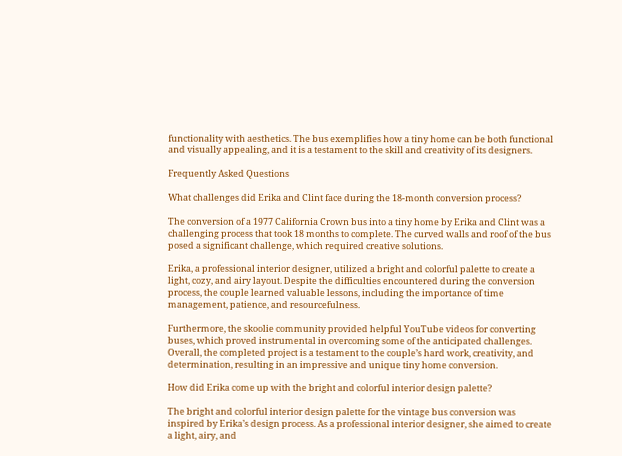functionality with aesthetics. The bus exemplifies how a tiny home can be both functional and visually appealing, and it is a testament to the skill and creativity of its designers.

Frequently Asked Questions

What challenges did Erika and Clint face during the 18-month conversion process?

The conversion of a 1977 California Crown bus into a tiny home by Erika and Clint was a challenging process that took 18 months to complete. The curved walls and roof of the bus posed a significant challenge, which required creative solutions.

Erika, a professional interior designer, utilized a bright and colorful palette to create a light, cozy, and airy layout. Despite the difficulties encountered during the conversion process, the couple learned valuable lessons, including the importance of time management, patience, and resourcefulness.

Furthermore, the skoolie community provided helpful YouTube videos for converting buses, which proved instrumental in overcoming some of the anticipated challenges. Overall, the completed project is a testament to the couple’s hard work, creativity, and determination, resulting in an impressive and unique tiny home conversion.

How did Erika come up with the bright and colorful interior design palette?

The bright and colorful interior design palette for the vintage bus conversion was inspired by Erika’s design process. As a professional interior designer, she aimed to create a light, airy, and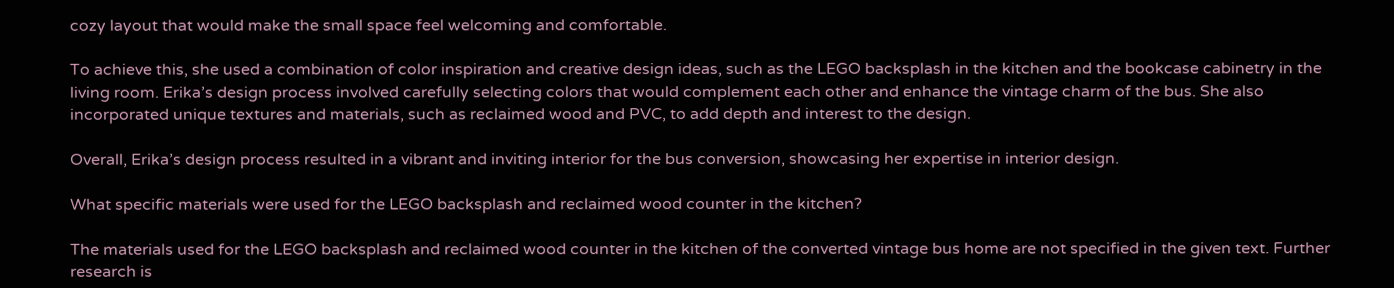cozy layout that would make the small space feel welcoming and comfortable.

To achieve this, she used a combination of color inspiration and creative design ideas, such as the LEGO backsplash in the kitchen and the bookcase cabinetry in the living room. Erika’s design process involved carefully selecting colors that would complement each other and enhance the vintage charm of the bus. She also incorporated unique textures and materials, such as reclaimed wood and PVC, to add depth and interest to the design.

Overall, Erika’s design process resulted in a vibrant and inviting interior for the bus conversion, showcasing her expertise in interior design.

What specific materials were used for the LEGO backsplash and reclaimed wood counter in the kitchen?

The materials used for the LEGO backsplash and reclaimed wood counter in the kitchen of the converted vintage bus home are not specified in the given text. Further research is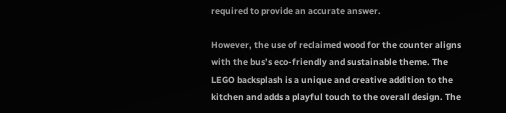required to provide an accurate answer.

However, the use of reclaimed wood for the counter aligns with the bus’s eco-friendly and sustainable theme. The LEGO backsplash is a unique and creative addition to the kitchen and adds a playful touch to the overall design. The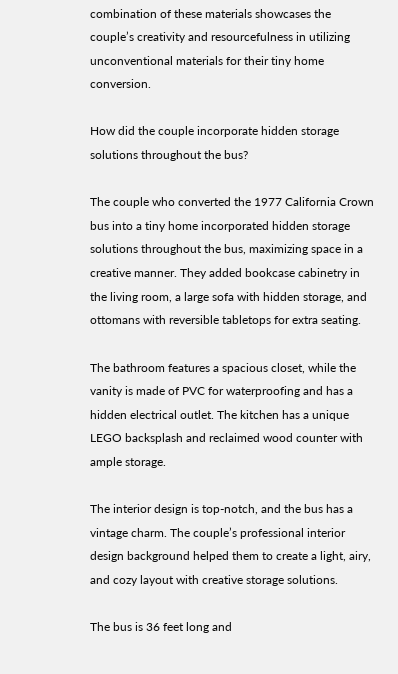combination of these materials showcases the couple’s creativity and resourcefulness in utilizing unconventional materials for their tiny home conversion.

How did the couple incorporate hidden storage solutions throughout the bus?

The couple who converted the 1977 California Crown bus into a tiny home incorporated hidden storage solutions throughout the bus, maximizing space in a creative manner. They added bookcase cabinetry in the living room, a large sofa with hidden storage, and ottomans with reversible tabletops for extra seating.

The bathroom features a spacious closet, while the vanity is made of PVC for waterproofing and has a hidden electrical outlet. The kitchen has a unique LEGO backsplash and reclaimed wood counter with ample storage.

The interior design is top-notch, and the bus has a vintage charm. The couple’s professional interior design background helped them to create a light, airy, and cozy layout with creative storage solutions.

The bus is 36 feet long and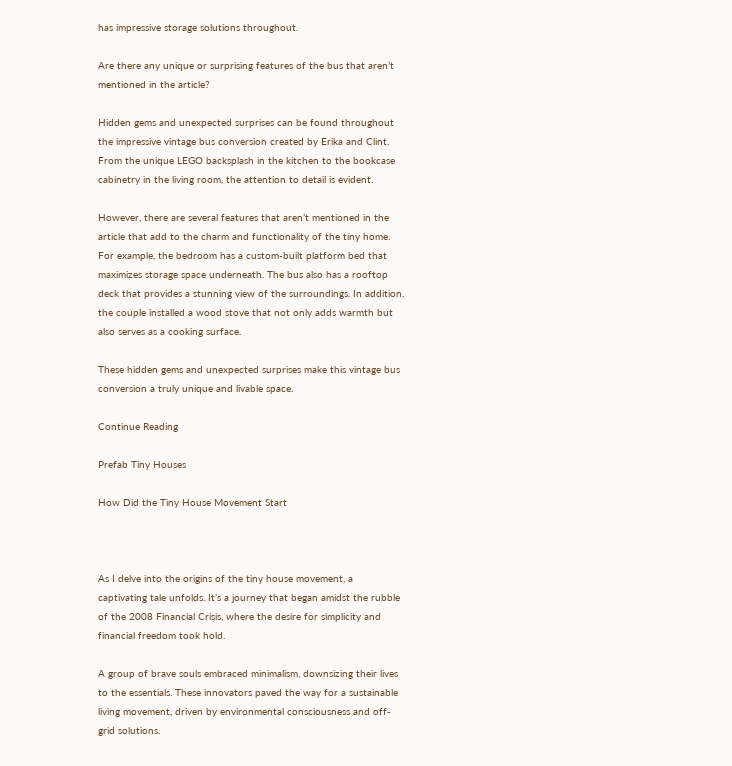has impressive storage solutions throughout.

Are there any unique or surprising features of the bus that aren’t mentioned in the article?

Hidden gems and unexpected surprises can be found throughout the impressive vintage bus conversion created by Erika and Clint. From the unique LEGO backsplash in the kitchen to the bookcase cabinetry in the living room, the attention to detail is evident.

However, there are several features that aren’t mentioned in the article that add to the charm and functionality of the tiny home. For example, the bedroom has a custom-built platform bed that maximizes storage space underneath. The bus also has a rooftop deck that provides a stunning view of the surroundings. In addition, the couple installed a wood stove that not only adds warmth but also serves as a cooking surface.

These hidden gems and unexpected surprises make this vintage bus conversion a truly unique and livable space.

Continue Reading

Prefab Tiny Houses

How Did the Tiny House Movement Start



As I delve into the origins of the tiny house movement, a captivating tale unfolds. It’s a journey that began amidst the rubble of the 2008 Financial Crisis, where the desire for simplicity and financial freedom took hold.

A group of brave souls embraced minimalism, downsizing their lives to the essentials. These innovators paved the way for a sustainable living movement, driven by environmental consciousness and off-grid solutions.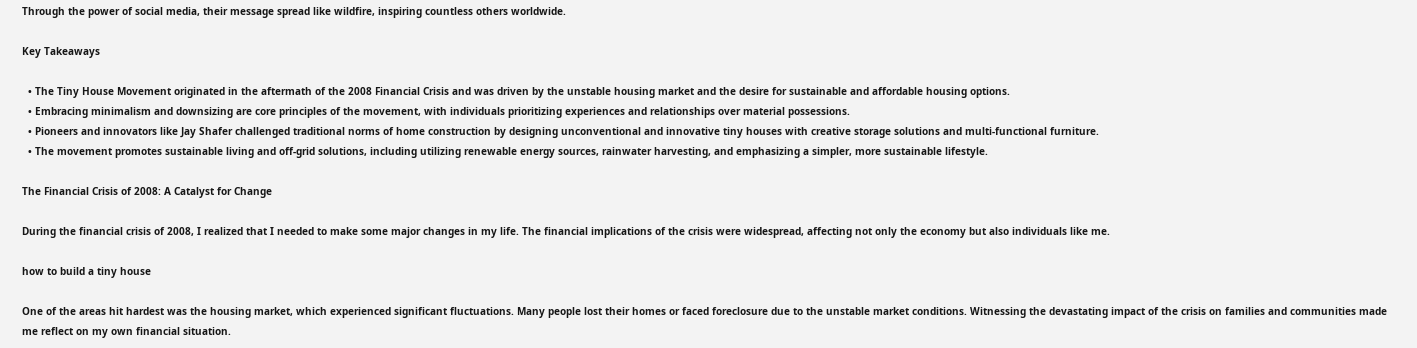Through the power of social media, their message spread like wildfire, inspiring countless others worldwide.

Key Takeaways

  • The Tiny House Movement originated in the aftermath of the 2008 Financial Crisis and was driven by the unstable housing market and the desire for sustainable and affordable housing options.
  • Embracing minimalism and downsizing are core principles of the movement, with individuals prioritizing experiences and relationships over material possessions.
  • Pioneers and innovators like Jay Shafer challenged traditional norms of home construction by designing unconventional and innovative tiny houses with creative storage solutions and multi-functional furniture.
  • The movement promotes sustainable living and off-grid solutions, including utilizing renewable energy sources, rainwater harvesting, and emphasizing a simpler, more sustainable lifestyle.

The Financial Crisis of 2008: A Catalyst for Change

During the financial crisis of 2008, I realized that I needed to make some major changes in my life. The financial implications of the crisis were widespread, affecting not only the economy but also individuals like me.

how to build a tiny house

One of the areas hit hardest was the housing market, which experienced significant fluctuations. Many people lost their homes or faced foreclosure due to the unstable market conditions. Witnessing the devastating impact of the crisis on families and communities made me reflect on my own financial situation.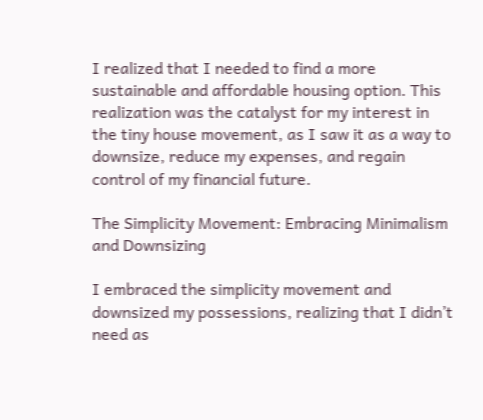I realized that I needed to find a more sustainable and affordable housing option. This realization was the catalyst for my interest in the tiny house movement, as I saw it as a way to downsize, reduce my expenses, and regain control of my financial future.

The Simplicity Movement: Embracing Minimalism and Downsizing

I embraced the simplicity movement and downsized my possessions, realizing that I didn’t need as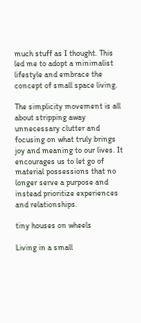much stuff as I thought. This led me to adopt a minimalist lifestyle and embrace the concept of small space living.

The simplicity movement is all about stripping away unnecessary clutter and focusing on what truly brings joy and meaning to our lives. It encourages us to let go of material possessions that no longer serve a purpose and instead prioritize experiences and relationships.

tiny houses on wheels

Living in a small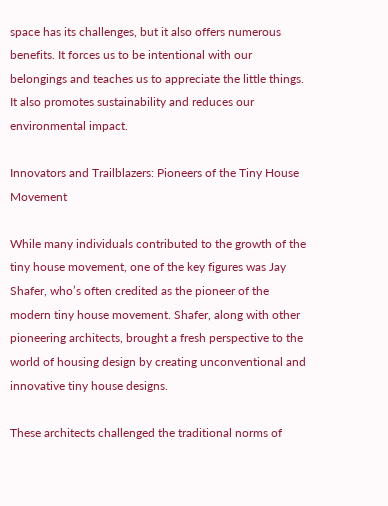space has its challenges, but it also offers numerous benefits. It forces us to be intentional with our belongings and teaches us to appreciate the little things. It also promotes sustainability and reduces our environmental impact.

Innovators and Trailblazers: Pioneers of the Tiny House Movement

While many individuals contributed to the growth of the tiny house movement, one of the key figures was Jay Shafer, who’s often credited as the pioneer of the modern tiny house movement. Shafer, along with other pioneering architects, brought a fresh perspective to the world of housing design by creating unconventional and innovative tiny house designs.

These architects challenged the traditional norms of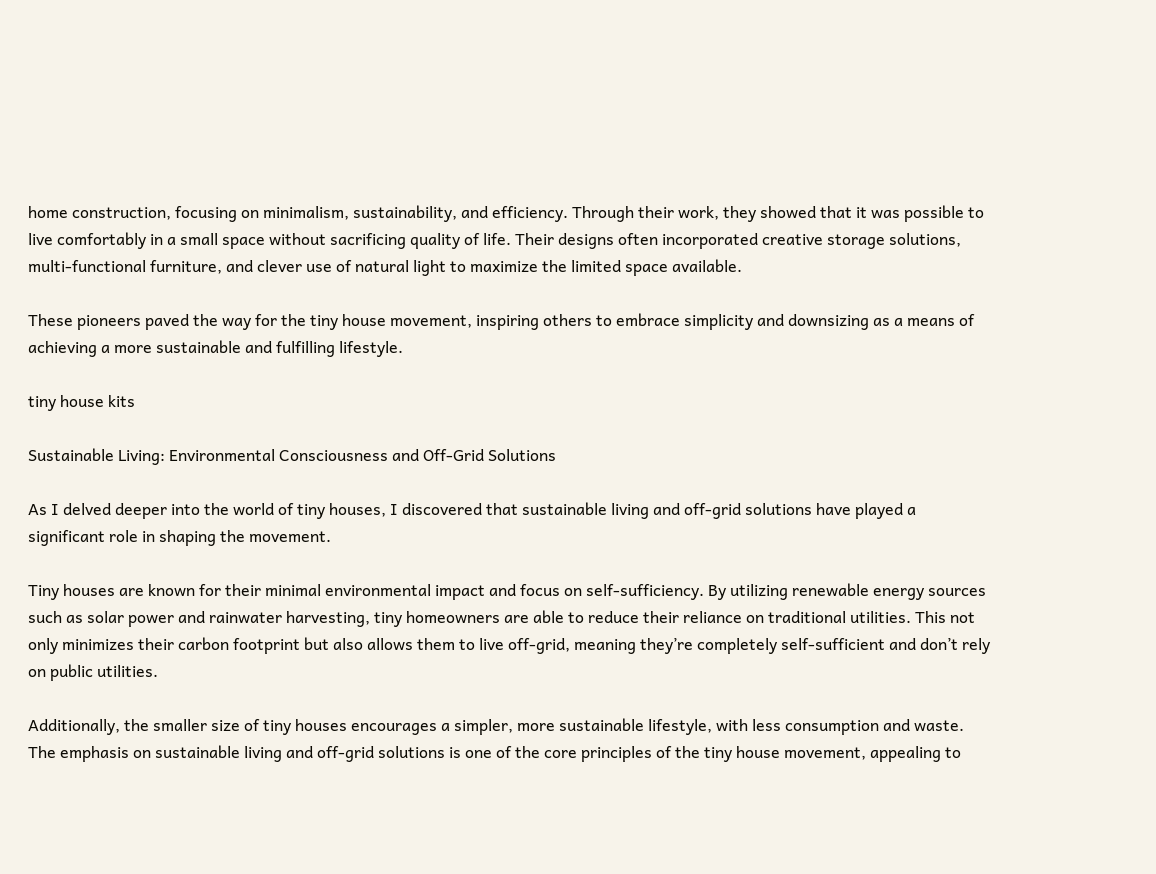home construction, focusing on minimalism, sustainability, and efficiency. Through their work, they showed that it was possible to live comfortably in a small space without sacrificing quality of life. Their designs often incorporated creative storage solutions, multi-functional furniture, and clever use of natural light to maximize the limited space available.

These pioneers paved the way for the tiny house movement, inspiring others to embrace simplicity and downsizing as a means of achieving a more sustainable and fulfilling lifestyle.

tiny house kits

Sustainable Living: Environmental Consciousness and Off-Grid Solutions

As I delved deeper into the world of tiny houses, I discovered that sustainable living and off-grid solutions have played a significant role in shaping the movement.

Tiny houses are known for their minimal environmental impact and focus on self-sufficiency. By utilizing renewable energy sources such as solar power and rainwater harvesting, tiny homeowners are able to reduce their reliance on traditional utilities. This not only minimizes their carbon footprint but also allows them to live off-grid, meaning they’re completely self-sufficient and don’t rely on public utilities.

Additionally, the smaller size of tiny houses encourages a simpler, more sustainable lifestyle, with less consumption and waste. The emphasis on sustainable living and off-grid solutions is one of the core principles of the tiny house movement, appealing to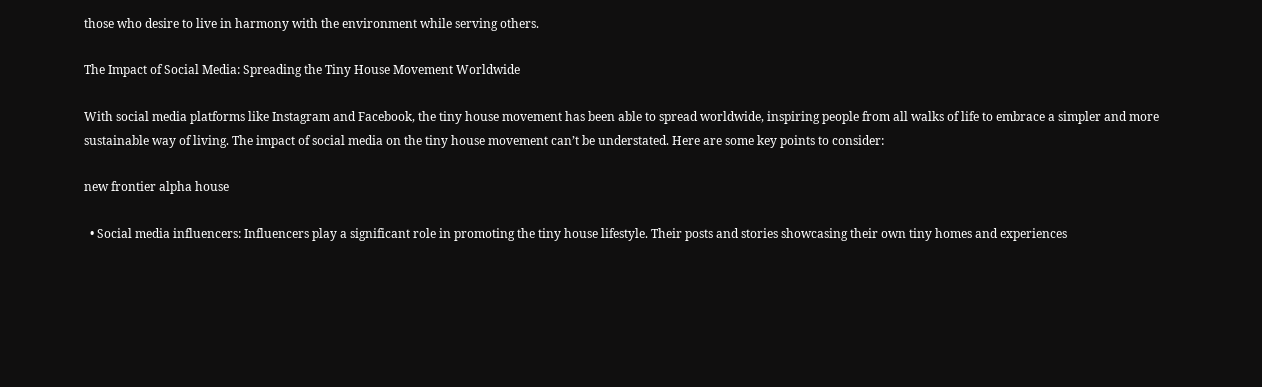those who desire to live in harmony with the environment while serving others.

The Impact of Social Media: Spreading the Tiny House Movement Worldwide

With social media platforms like Instagram and Facebook, the tiny house movement has been able to spread worldwide, inspiring people from all walks of life to embrace a simpler and more sustainable way of living. The impact of social media on the tiny house movement can’t be understated. Here are some key points to consider:

new frontier alpha house

  • Social media influencers: Influencers play a significant role in promoting the tiny house lifestyle. Their posts and stories showcasing their own tiny homes and experiences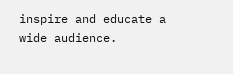inspire and educate a wide audience.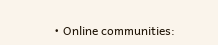• Online communities: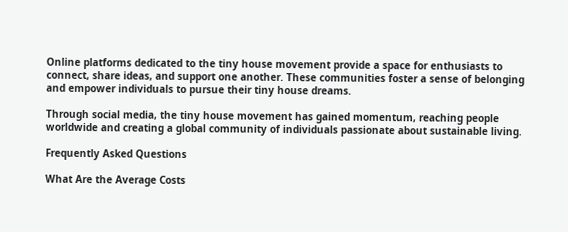Online platforms dedicated to the tiny house movement provide a space for enthusiasts to connect, share ideas, and support one another. These communities foster a sense of belonging and empower individuals to pursue their tiny house dreams.

Through social media, the tiny house movement has gained momentum, reaching people worldwide and creating a global community of individuals passionate about sustainable living.

Frequently Asked Questions

What Are the Average Costs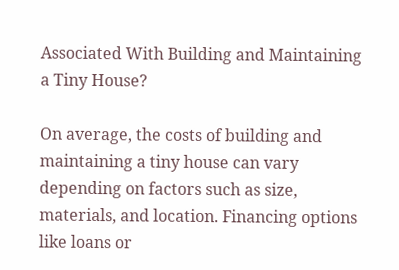Associated With Building and Maintaining a Tiny House?

On average, the costs of building and maintaining a tiny house can vary depending on factors such as size, materials, and location. Financing options like loans or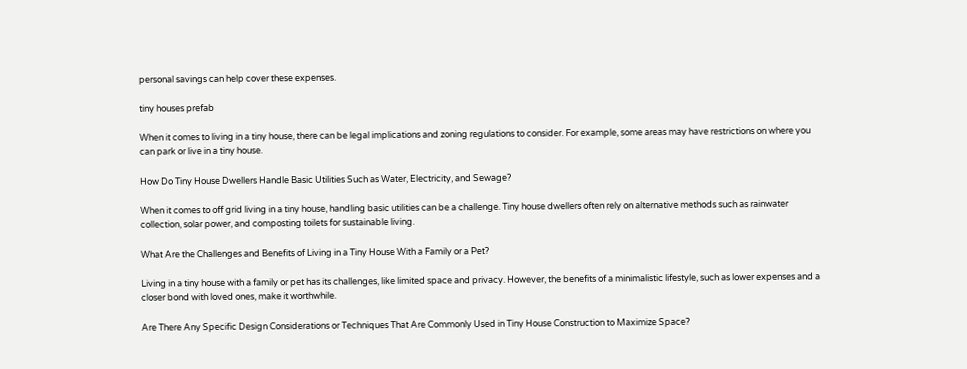personal savings can help cover these expenses.

tiny houses prefab

When it comes to living in a tiny house, there can be legal implications and zoning regulations to consider. For example, some areas may have restrictions on where you can park or live in a tiny house.

How Do Tiny House Dwellers Handle Basic Utilities Such as Water, Electricity, and Sewage?

When it comes to off grid living in a tiny house, handling basic utilities can be a challenge. Tiny house dwellers often rely on alternative methods such as rainwater collection, solar power, and composting toilets for sustainable living.

What Are the Challenges and Benefits of Living in a Tiny House With a Family or a Pet?

Living in a tiny house with a family or pet has its challenges, like limited space and privacy. However, the benefits of a minimalistic lifestyle, such as lower expenses and a closer bond with loved ones, make it worthwhile.

Are There Any Specific Design Considerations or Techniques That Are Commonly Used in Tiny House Construction to Maximize Space?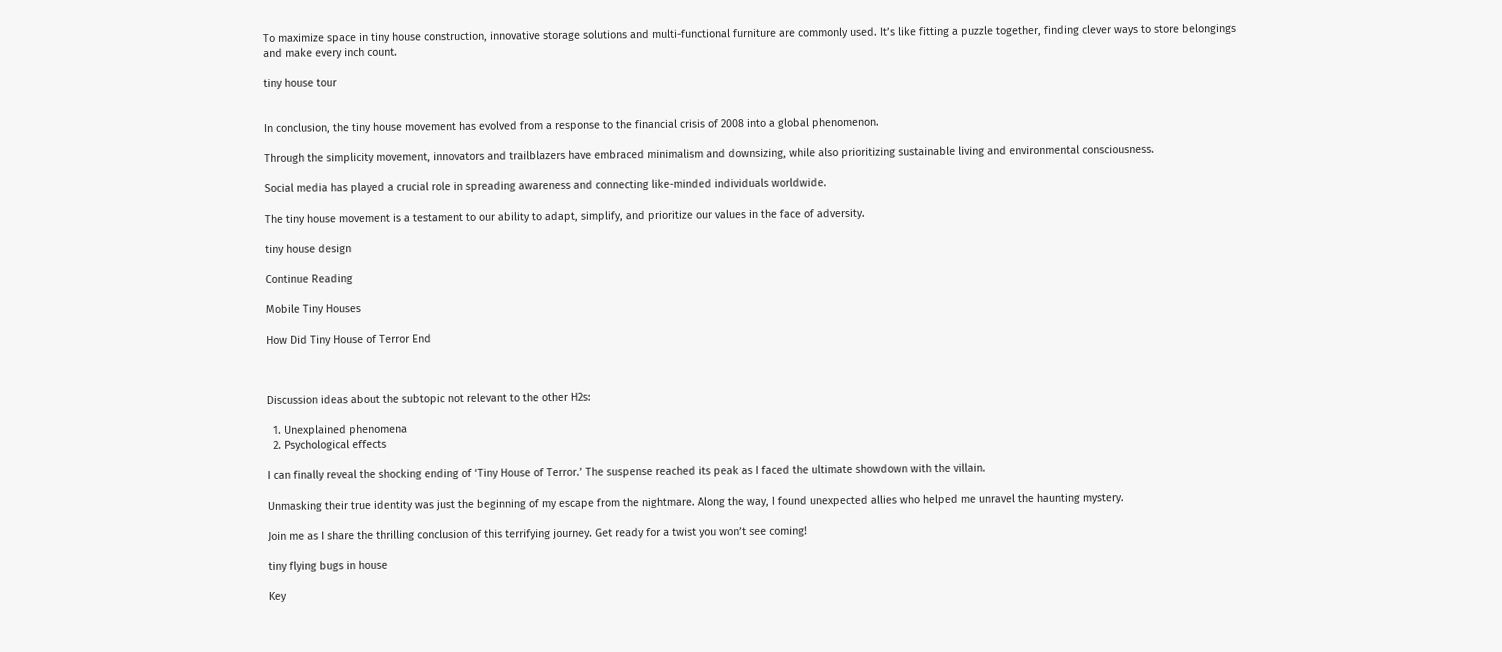To maximize space in tiny house construction, innovative storage solutions and multi-functional furniture are commonly used. It’s like fitting a puzzle together, finding clever ways to store belongings and make every inch count.

tiny house tour


In conclusion, the tiny house movement has evolved from a response to the financial crisis of 2008 into a global phenomenon.

Through the simplicity movement, innovators and trailblazers have embraced minimalism and downsizing, while also prioritizing sustainable living and environmental consciousness.

Social media has played a crucial role in spreading awareness and connecting like-minded individuals worldwide.

The tiny house movement is a testament to our ability to adapt, simplify, and prioritize our values in the face of adversity.

tiny house design

Continue Reading

Mobile Tiny Houses

How Did Tiny House of Terror End



Discussion ideas about the subtopic not relevant to the other H2s:

  1. Unexplained phenomena
  2. Psychological effects

I can finally reveal the shocking ending of ‘Tiny House of Terror.’ The suspense reached its peak as I faced the ultimate showdown with the villain.

Unmasking their true identity was just the beginning of my escape from the nightmare. Along the way, I found unexpected allies who helped me unravel the haunting mystery.

Join me as I share the thrilling conclusion of this terrifying journey. Get ready for a twist you won’t see coming!

tiny flying bugs in house

Key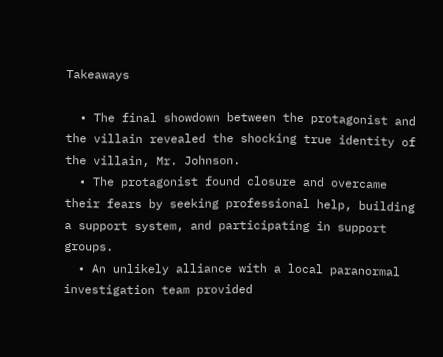Takeaways

  • The final showdown between the protagonist and the villain revealed the shocking true identity of the villain, Mr. Johnson.
  • The protagonist found closure and overcame their fears by seeking professional help, building a support system, and participating in support groups.
  • An unlikely alliance with a local paranormal investigation team provided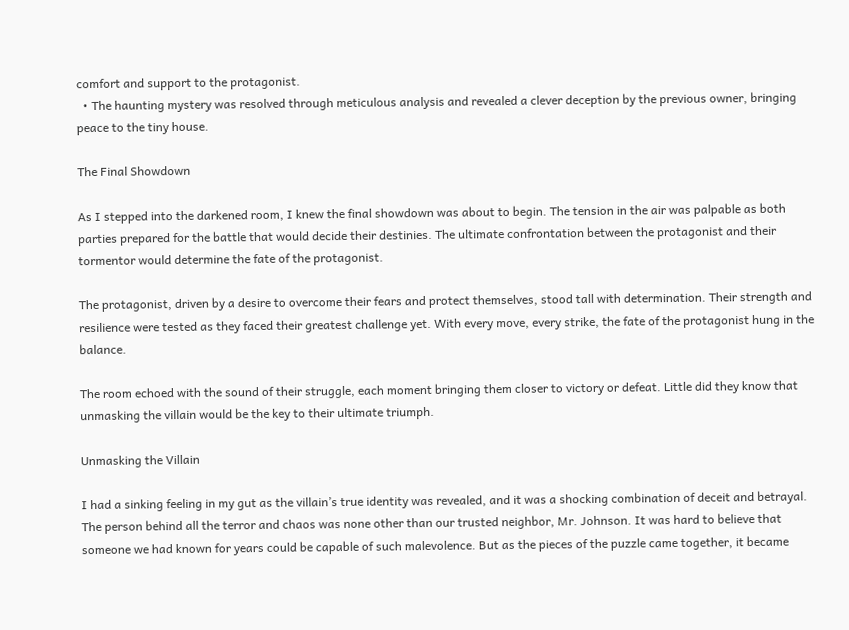comfort and support to the protagonist.
  • The haunting mystery was resolved through meticulous analysis and revealed a clever deception by the previous owner, bringing peace to the tiny house.

The Final Showdown

As I stepped into the darkened room, I knew the final showdown was about to begin. The tension in the air was palpable as both parties prepared for the battle that would decide their destinies. The ultimate confrontation between the protagonist and their tormentor would determine the fate of the protagonist.

The protagonist, driven by a desire to overcome their fears and protect themselves, stood tall with determination. Their strength and resilience were tested as they faced their greatest challenge yet. With every move, every strike, the fate of the protagonist hung in the balance.

The room echoed with the sound of their struggle, each moment bringing them closer to victory or defeat. Little did they know that unmasking the villain would be the key to their ultimate triumph.

Unmasking the Villain

I had a sinking feeling in my gut as the villain’s true identity was revealed, and it was a shocking combination of deceit and betrayal. The person behind all the terror and chaos was none other than our trusted neighbor, Mr. Johnson. It was hard to believe that someone we had known for years could be capable of such malevolence. But as the pieces of the puzzle came together, it became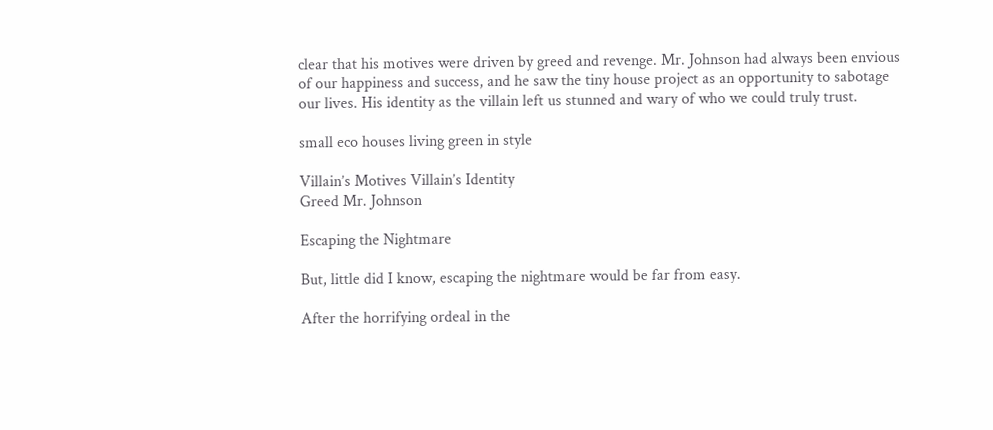clear that his motives were driven by greed and revenge. Mr. Johnson had always been envious of our happiness and success, and he saw the tiny house project as an opportunity to sabotage our lives. His identity as the villain left us stunned and wary of who we could truly trust.

small eco houses living green in style

Villain’s Motives Villain’s Identity
Greed Mr. Johnson

Escaping the Nightmare

But, little did I know, escaping the nightmare would be far from easy.

After the horrifying ordeal in the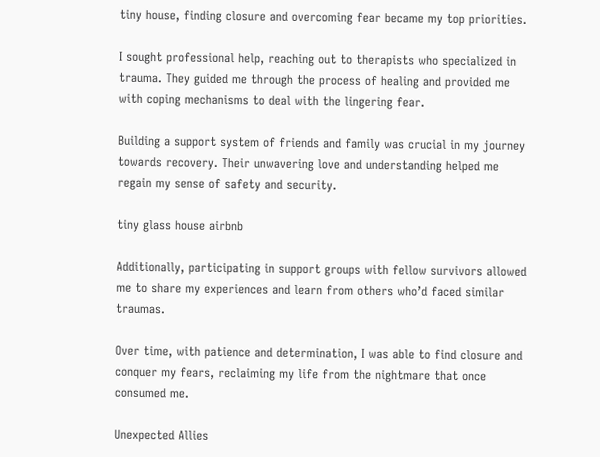tiny house, finding closure and overcoming fear became my top priorities.

I sought professional help, reaching out to therapists who specialized in trauma. They guided me through the process of healing and provided me with coping mechanisms to deal with the lingering fear.

Building a support system of friends and family was crucial in my journey towards recovery. Their unwavering love and understanding helped me regain my sense of safety and security.

tiny glass house airbnb

Additionally, participating in support groups with fellow survivors allowed me to share my experiences and learn from others who’d faced similar traumas.

Over time, with patience and determination, I was able to find closure and conquer my fears, reclaiming my life from the nightmare that once consumed me.

Unexpected Allies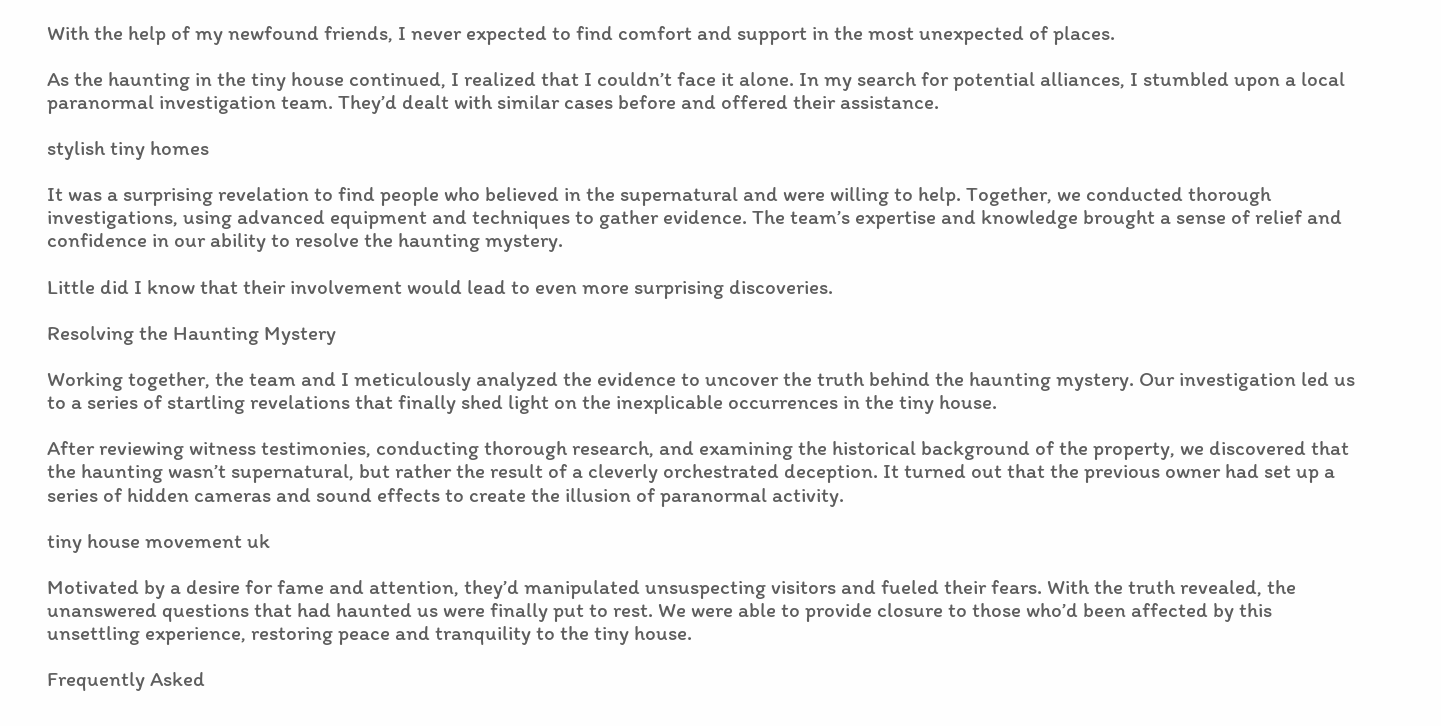With the help of my newfound friends, I never expected to find comfort and support in the most unexpected of places.

As the haunting in the tiny house continued, I realized that I couldn’t face it alone. In my search for potential alliances, I stumbled upon a local paranormal investigation team. They’d dealt with similar cases before and offered their assistance.

stylish tiny homes

It was a surprising revelation to find people who believed in the supernatural and were willing to help. Together, we conducted thorough investigations, using advanced equipment and techniques to gather evidence. The team’s expertise and knowledge brought a sense of relief and confidence in our ability to resolve the haunting mystery.

Little did I know that their involvement would lead to even more surprising discoveries.

Resolving the Haunting Mystery

Working together, the team and I meticulously analyzed the evidence to uncover the truth behind the haunting mystery. Our investigation led us to a series of startling revelations that finally shed light on the inexplicable occurrences in the tiny house.

After reviewing witness testimonies, conducting thorough research, and examining the historical background of the property, we discovered that the haunting wasn’t supernatural, but rather the result of a cleverly orchestrated deception. It turned out that the previous owner had set up a series of hidden cameras and sound effects to create the illusion of paranormal activity.

tiny house movement uk

Motivated by a desire for fame and attention, they’d manipulated unsuspecting visitors and fueled their fears. With the truth revealed, the unanswered questions that had haunted us were finally put to rest. We were able to provide closure to those who’d been affected by this unsettling experience, restoring peace and tranquility to the tiny house.

Frequently Asked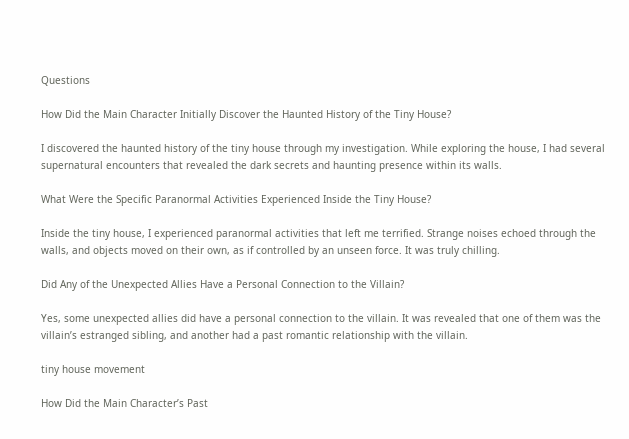Questions

How Did the Main Character Initially Discover the Haunted History of the Tiny House?

I discovered the haunted history of the tiny house through my investigation. While exploring the house, I had several supernatural encounters that revealed the dark secrets and haunting presence within its walls.

What Were the Specific Paranormal Activities Experienced Inside the Tiny House?

Inside the tiny house, I experienced paranormal activities that left me terrified. Strange noises echoed through the walls, and objects moved on their own, as if controlled by an unseen force. It was truly chilling.

Did Any of the Unexpected Allies Have a Personal Connection to the Villain?

Yes, some unexpected allies did have a personal connection to the villain. It was revealed that one of them was the villain’s estranged sibling, and another had a past romantic relationship with the villain.

tiny house movement

How Did the Main Character’s Past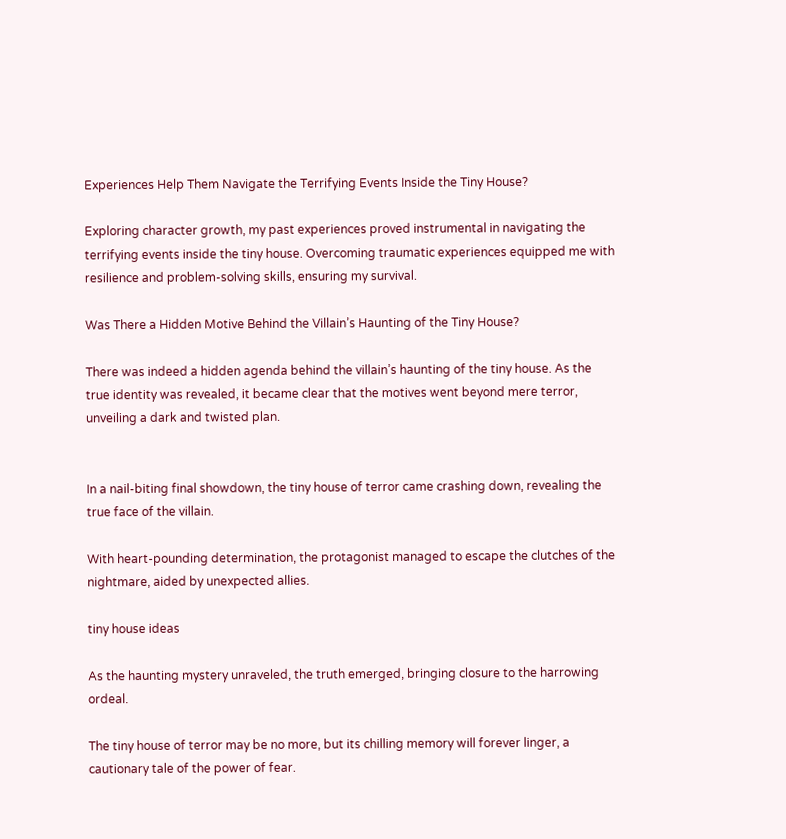Experiences Help Them Navigate the Terrifying Events Inside the Tiny House?

Exploring character growth, my past experiences proved instrumental in navigating the terrifying events inside the tiny house. Overcoming traumatic experiences equipped me with resilience and problem-solving skills, ensuring my survival.

Was There a Hidden Motive Behind the Villain’s Haunting of the Tiny House?

There was indeed a hidden agenda behind the villain’s haunting of the tiny house. As the true identity was revealed, it became clear that the motives went beyond mere terror, unveiling a dark and twisted plan.


In a nail-biting final showdown, the tiny house of terror came crashing down, revealing the true face of the villain.

With heart-pounding determination, the protagonist managed to escape the clutches of the nightmare, aided by unexpected allies.

tiny house ideas

As the haunting mystery unraveled, the truth emerged, bringing closure to the harrowing ordeal.

The tiny house of terror may be no more, but its chilling memory will forever linger, a cautionary tale of the power of fear.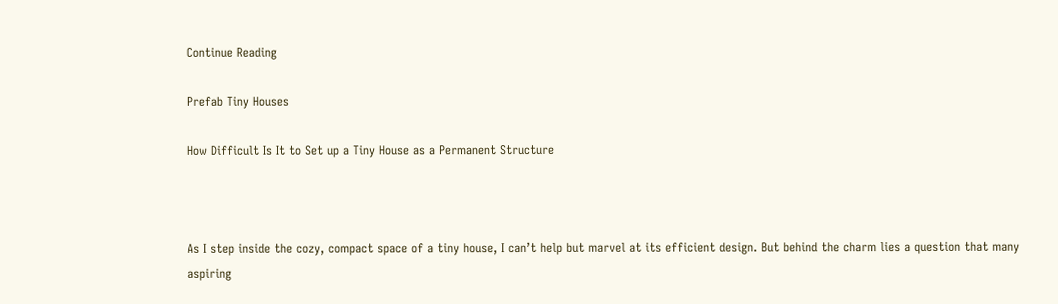Continue Reading

Prefab Tiny Houses

How Difficult Is It to Set up a Tiny House as a Permanent Structure



As I step inside the cozy, compact space of a tiny house, I can’t help but marvel at its efficient design. But behind the charm lies a question that many aspiring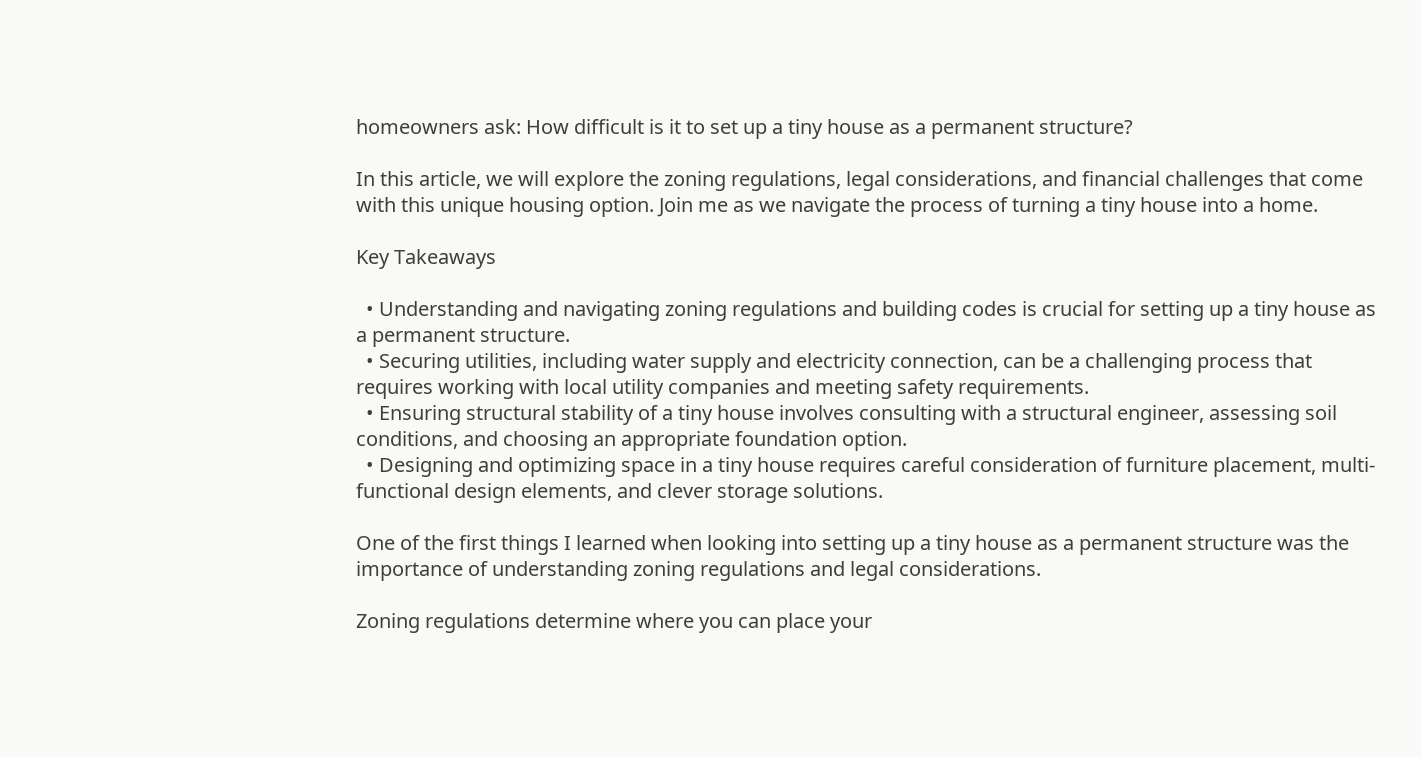homeowners ask: How difficult is it to set up a tiny house as a permanent structure?

In this article, we will explore the zoning regulations, legal considerations, and financial challenges that come with this unique housing option. Join me as we navigate the process of turning a tiny house into a home.

Key Takeaways

  • Understanding and navigating zoning regulations and building codes is crucial for setting up a tiny house as a permanent structure.
  • Securing utilities, including water supply and electricity connection, can be a challenging process that requires working with local utility companies and meeting safety requirements.
  • Ensuring structural stability of a tiny house involves consulting with a structural engineer, assessing soil conditions, and choosing an appropriate foundation option.
  • Designing and optimizing space in a tiny house requires careful consideration of furniture placement, multi-functional design elements, and clever storage solutions.

One of the first things I learned when looking into setting up a tiny house as a permanent structure was the importance of understanding zoning regulations and legal considerations.

Zoning regulations determine where you can place your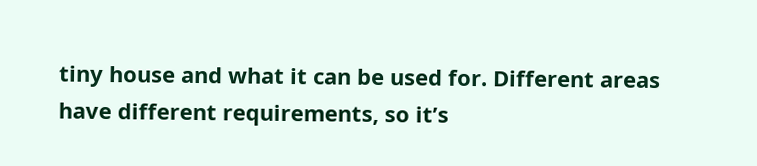tiny house and what it can be used for. Different areas have different requirements, so it’s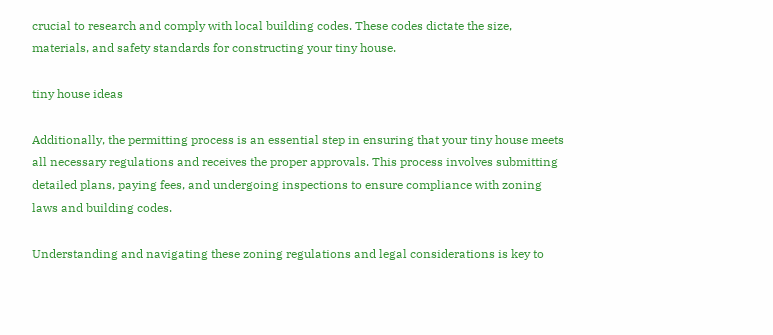crucial to research and comply with local building codes. These codes dictate the size, materials, and safety standards for constructing your tiny house.

tiny house ideas

Additionally, the permitting process is an essential step in ensuring that your tiny house meets all necessary regulations and receives the proper approvals. This process involves submitting detailed plans, paying fees, and undergoing inspections to ensure compliance with zoning laws and building codes.

Understanding and navigating these zoning regulations and legal considerations is key to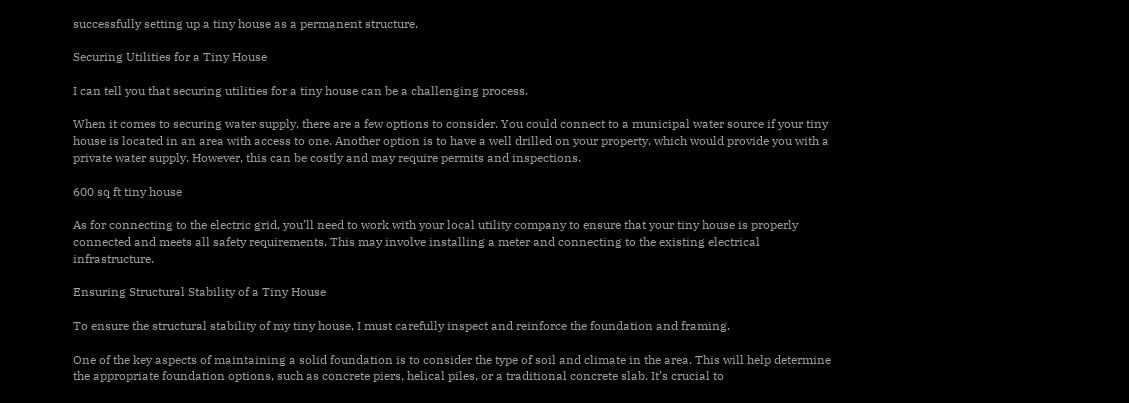successfully setting up a tiny house as a permanent structure.

Securing Utilities for a Tiny House

I can tell you that securing utilities for a tiny house can be a challenging process.

When it comes to securing water supply, there are a few options to consider. You could connect to a municipal water source if your tiny house is located in an area with access to one. Another option is to have a well drilled on your property, which would provide you with a private water supply. However, this can be costly and may require permits and inspections.

600 sq ft tiny house

As for connecting to the electric grid, you’ll need to work with your local utility company to ensure that your tiny house is properly connected and meets all safety requirements. This may involve installing a meter and connecting to the existing electrical infrastructure.

Ensuring Structural Stability of a Tiny House

To ensure the structural stability of my tiny house, I must carefully inspect and reinforce the foundation and framing.

One of the key aspects of maintaining a solid foundation is to consider the type of soil and climate in the area. This will help determine the appropriate foundation options, such as concrete piers, helical piles, or a traditional concrete slab. It’s crucial to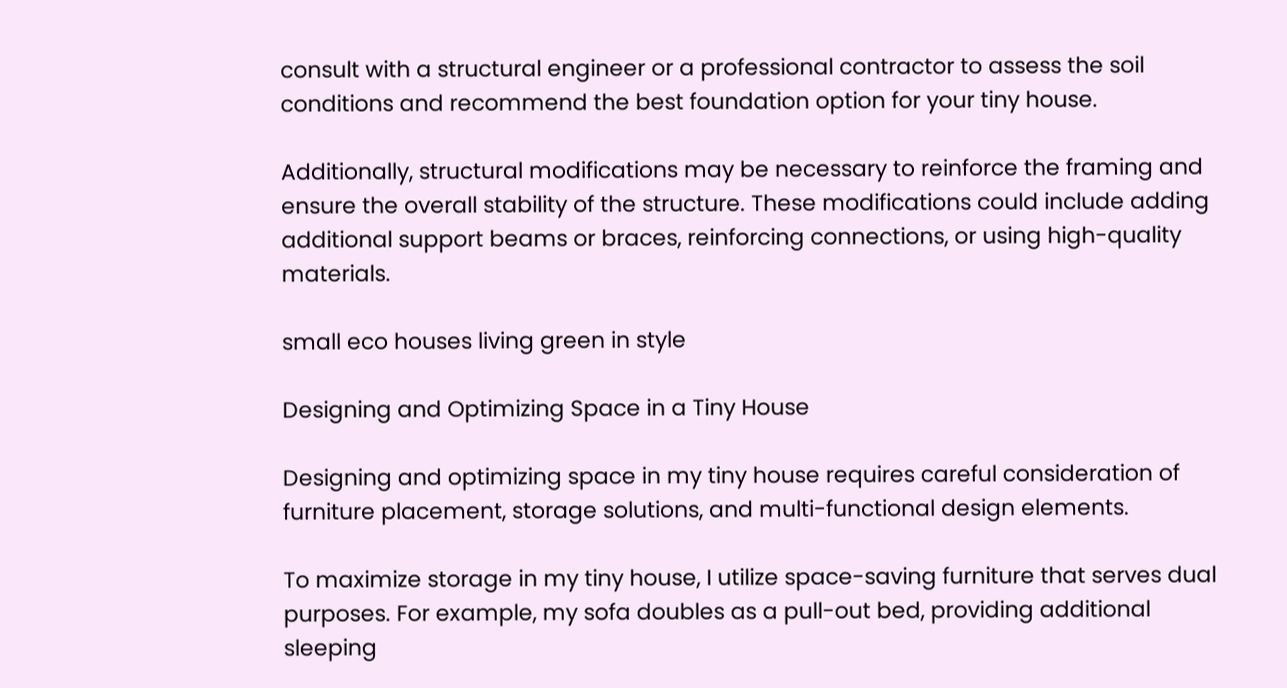consult with a structural engineer or a professional contractor to assess the soil conditions and recommend the best foundation option for your tiny house.

Additionally, structural modifications may be necessary to reinforce the framing and ensure the overall stability of the structure. These modifications could include adding additional support beams or braces, reinforcing connections, or using high-quality materials.

small eco houses living green in style

Designing and Optimizing Space in a Tiny House

Designing and optimizing space in my tiny house requires careful consideration of furniture placement, storage solutions, and multi-functional design elements.

To maximize storage in my tiny house, I utilize space-saving furniture that serves dual purposes. For example, my sofa doubles as a pull-out bed, providing additional sleeping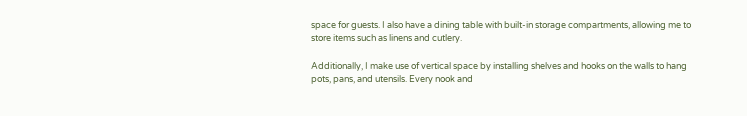space for guests. I also have a dining table with built-in storage compartments, allowing me to store items such as linens and cutlery.

Additionally, I make use of vertical space by installing shelves and hooks on the walls to hang pots, pans, and utensils. Every nook and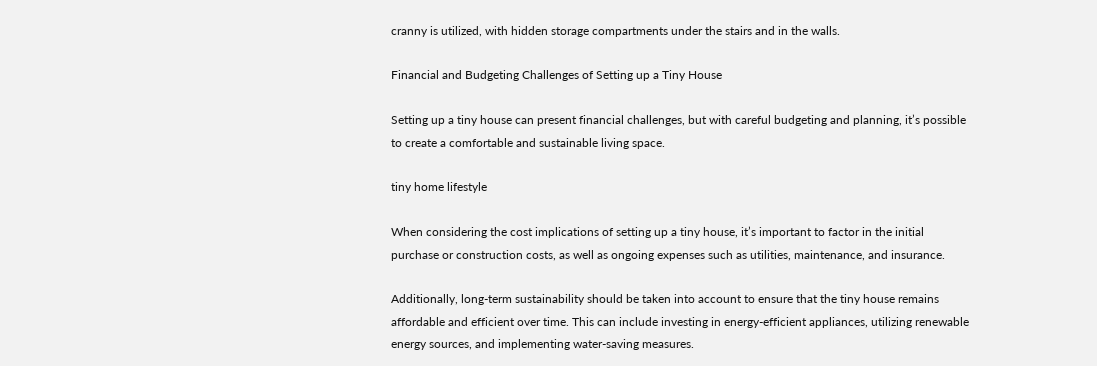cranny is utilized, with hidden storage compartments under the stairs and in the walls.

Financial and Budgeting Challenges of Setting up a Tiny House

Setting up a tiny house can present financial challenges, but with careful budgeting and planning, it’s possible to create a comfortable and sustainable living space.

tiny home lifestyle

When considering the cost implications of setting up a tiny house, it’s important to factor in the initial purchase or construction costs, as well as ongoing expenses such as utilities, maintenance, and insurance.

Additionally, long-term sustainability should be taken into account to ensure that the tiny house remains affordable and efficient over time. This can include investing in energy-efficient appliances, utilizing renewable energy sources, and implementing water-saving measures.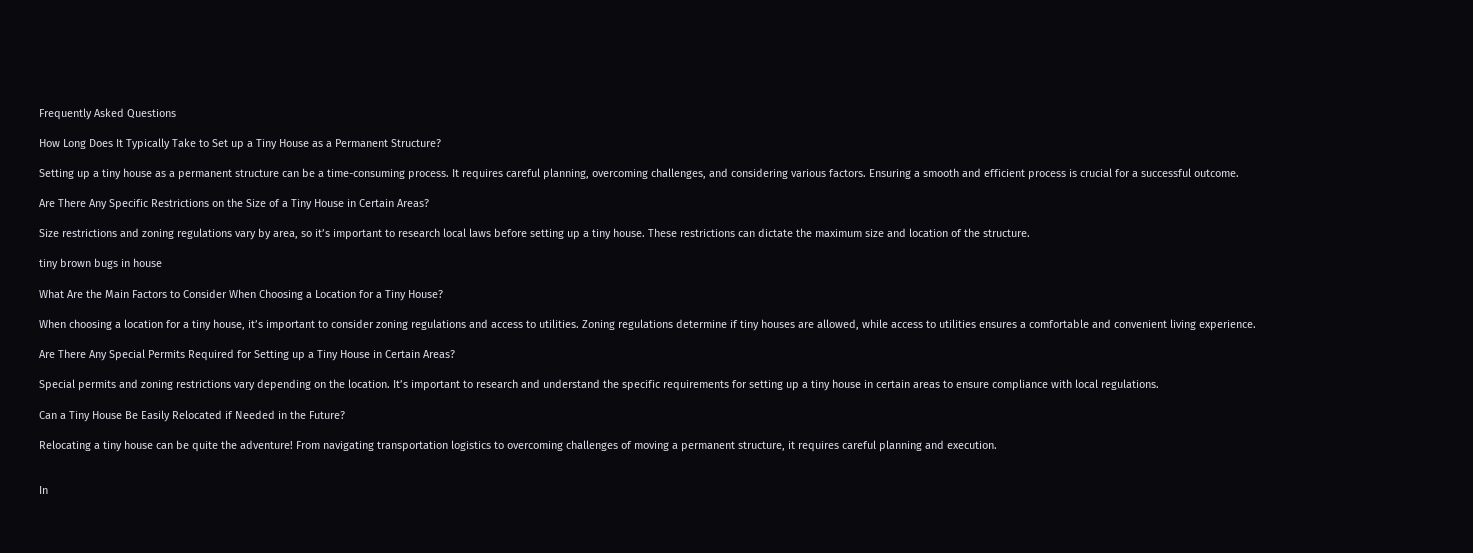Frequently Asked Questions

How Long Does It Typically Take to Set up a Tiny House as a Permanent Structure?

Setting up a tiny house as a permanent structure can be a time-consuming process. It requires careful planning, overcoming challenges, and considering various factors. Ensuring a smooth and efficient process is crucial for a successful outcome.

Are There Any Specific Restrictions on the Size of a Tiny House in Certain Areas?

Size restrictions and zoning regulations vary by area, so it’s important to research local laws before setting up a tiny house. These restrictions can dictate the maximum size and location of the structure.

tiny brown bugs in house

What Are the Main Factors to Consider When Choosing a Location for a Tiny House?

When choosing a location for a tiny house, it’s important to consider zoning regulations and access to utilities. Zoning regulations determine if tiny houses are allowed, while access to utilities ensures a comfortable and convenient living experience.

Are There Any Special Permits Required for Setting up a Tiny House in Certain Areas?

Special permits and zoning restrictions vary depending on the location. It’s important to research and understand the specific requirements for setting up a tiny house in certain areas to ensure compliance with local regulations.

Can a Tiny House Be Easily Relocated if Needed in the Future?

Relocating a tiny house can be quite the adventure! From navigating transportation logistics to overcoming challenges of moving a permanent structure, it requires careful planning and execution.


In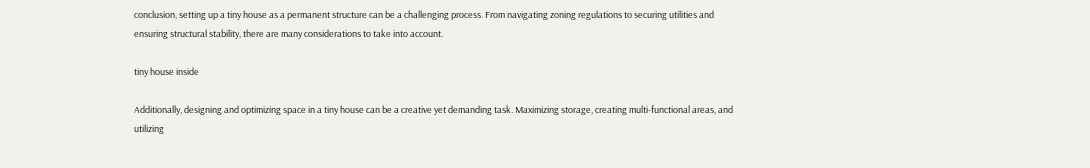conclusion, setting up a tiny house as a permanent structure can be a challenging process. From navigating zoning regulations to securing utilities and ensuring structural stability, there are many considerations to take into account.

tiny house inside

Additionally, designing and optimizing space in a tiny house can be a creative yet demanding task. Maximizing storage, creating multi-functional areas, and utilizing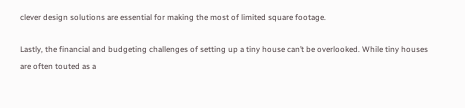clever design solutions are essential for making the most of limited square footage.

Lastly, the financial and budgeting challenges of setting up a tiny house can’t be overlooked. While tiny houses are often touted as a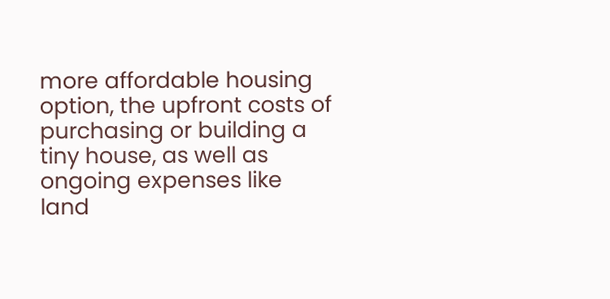more affordable housing option, the upfront costs of purchasing or building a tiny house, as well as ongoing expenses like land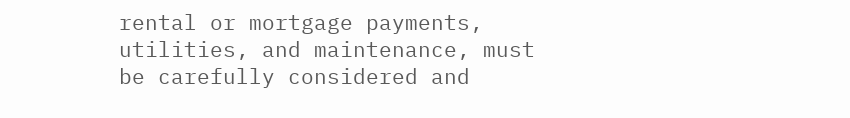rental or mortgage payments, utilities, and maintenance, must be carefully considered and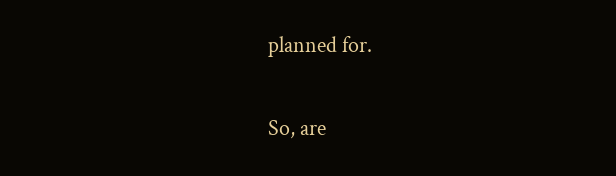planned for.

So, are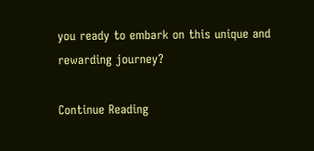you ready to embark on this unique and rewarding journey?

Continue Reading